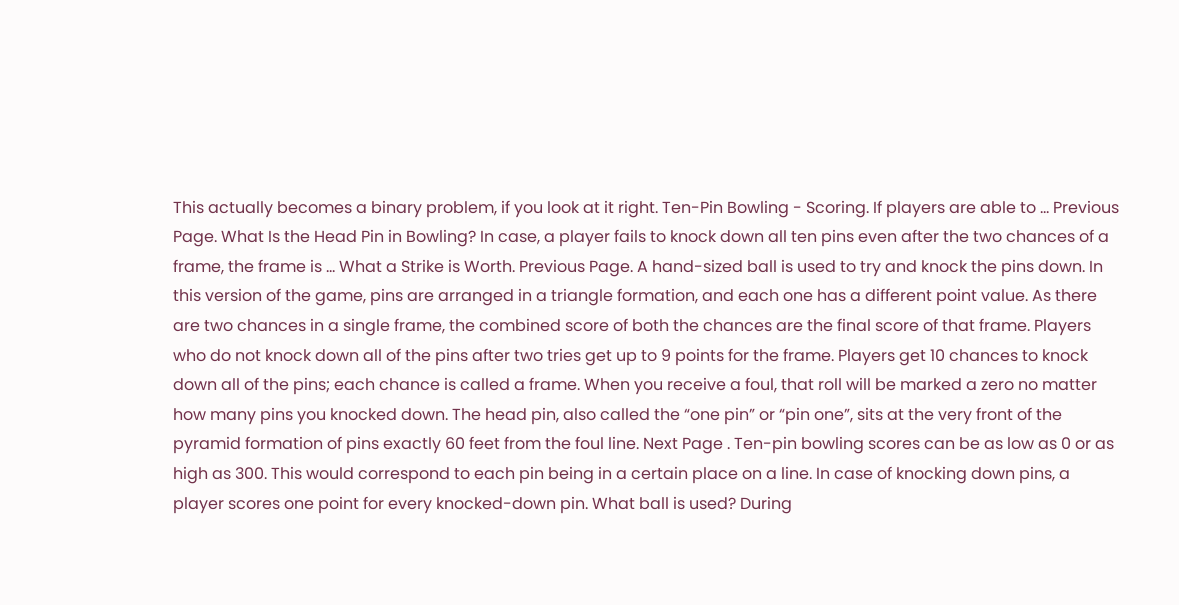This actually becomes a binary problem, if you look at it right. Ten-Pin Bowling - Scoring. If players are able to … Previous Page. What Is the Head Pin in Bowling? In case, a player fails to knock down all ten pins even after the two chances of a frame, the frame is … What a Strike is Worth. Previous Page. A hand-sized ball is used to try and knock the pins down. In this version of the game, pins are arranged in a triangle formation, and each one has a different point value. As there are two chances in a single frame, the combined score of both the chances are the final score of that frame. Players who do not knock down all of the pins after two tries get up to 9 points for the frame. Players get 10 chances to knock down all of the pins; each chance is called a frame. When you receive a foul, that roll will be marked a zero no matter how many pins you knocked down. The head pin, also called the “one pin” or “pin one”, sits at the very front of the pyramid formation of pins exactly 60 feet from the foul line. Next Page . Ten-pin bowling scores can be as low as 0 or as high as 300. This would correspond to each pin being in a certain place on a line. In case of knocking down pins, a player scores one point for every knocked-down pin. What ball is used? During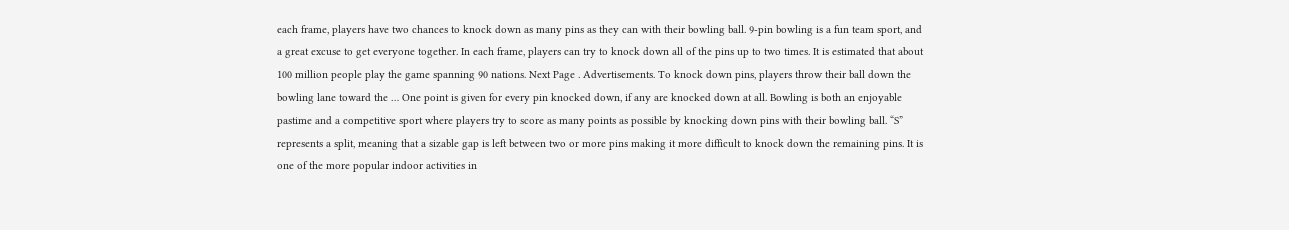each frame, players have two chances to knock down as many pins as they can with their bowling ball. 9-pin bowling is a fun team sport, and a great excuse to get everyone together. In each frame, players can try to knock down all of the pins up to two times. It is estimated that about 100 million people play the game spanning 90 nations. Next Page . Advertisements. To knock down pins, players throw their ball down the bowling lane toward the … One point is given for every pin knocked down, if any are knocked down at all. Bowling is both an enjoyable pastime and a competitive sport where players try to score as many points as possible by knocking down pins with their bowling ball. “S” represents a split, meaning that a sizable gap is left between two or more pins making it more difficult to knock down the remaining pins. It is one of the more popular indoor activities in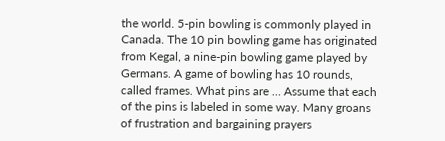the world. 5-pin bowling is commonly played in Canada. The 10 pin bowling game has originated from Kegal, a nine-pin bowling game played by Germans. A game of bowling has 10 rounds, called frames. What pins are … Assume that each of the pins is labeled in some way. Many groans of frustration and bargaining prayers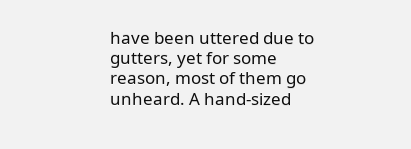have been uttered due to gutters, yet for some reason, most of them go unheard. A hand-sized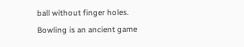ball without finger holes. Bowling is an ancient game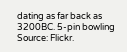dating as far back as 3200BC. 5-pin bowling Source: Flickr.